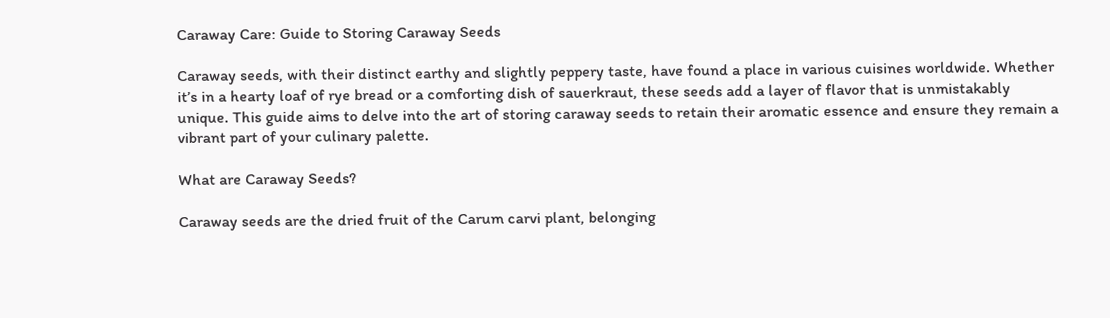Caraway Care: Guide to Storing Caraway Seeds

Caraway seeds, with their distinct earthy and slightly peppery taste, have found a place in various cuisines worldwide. Whether it’s in a hearty loaf of rye bread or a comforting dish of sauerkraut, these seeds add a layer of flavor that is unmistakably unique. This guide aims to delve into the art of storing caraway seeds to retain their aromatic essence and ensure they remain a vibrant part of your culinary palette.

What are Caraway Seeds?

Caraway seeds are the dried fruit of the Carum carvi plant, belonging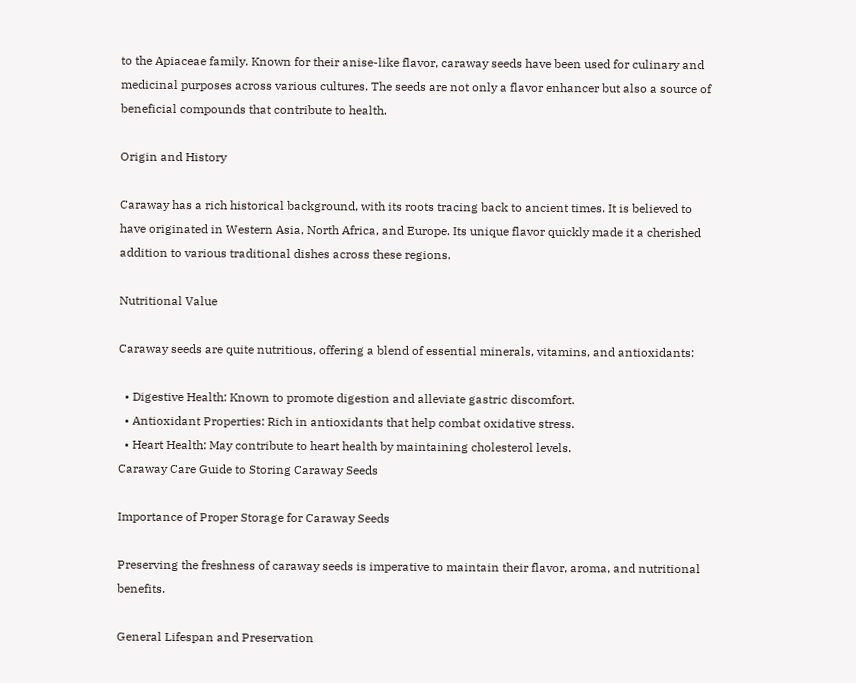to the Apiaceae family. Known for their anise-like flavor, caraway seeds have been used for culinary and medicinal purposes across various cultures. The seeds are not only a flavor enhancer but also a source of beneficial compounds that contribute to health.

Origin and History

Caraway has a rich historical background, with its roots tracing back to ancient times. It is believed to have originated in Western Asia, North Africa, and Europe. Its unique flavor quickly made it a cherished addition to various traditional dishes across these regions.

Nutritional Value

Caraway seeds are quite nutritious, offering a blend of essential minerals, vitamins, and antioxidants:

  • Digestive Health: Known to promote digestion and alleviate gastric discomfort.
  • Antioxidant Properties: Rich in antioxidants that help combat oxidative stress.
  • Heart Health: May contribute to heart health by maintaining cholesterol levels.
Caraway Care Guide to Storing Caraway Seeds

Importance of Proper Storage for Caraway Seeds

Preserving the freshness of caraway seeds is imperative to maintain their flavor, aroma, and nutritional benefits.

General Lifespan and Preservation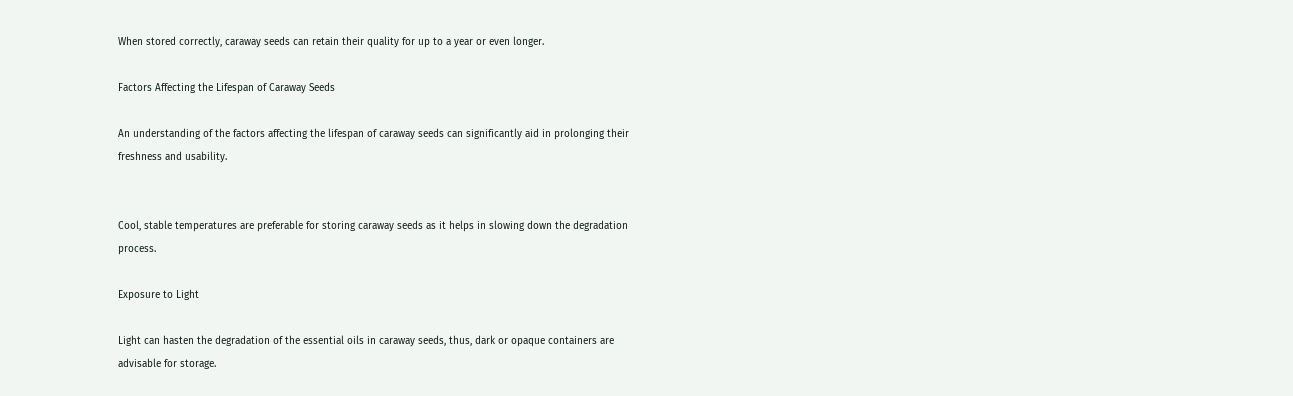When stored correctly, caraway seeds can retain their quality for up to a year or even longer.

Factors Affecting the Lifespan of Caraway Seeds

An understanding of the factors affecting the lifespan of caraway seeds can significantly aid in prolonging their freshness and usability.


Cool, stable temperatures are preferable for storing caraway seeds as it helps in slowing down the degradation process.

Exposure to Light

Light can hasten the degradation of the essential oils in caraway seeds, thus, dark or opaque containers are advisable for storage.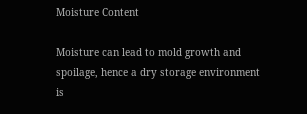Moisture Content

Moisture can lead to mold growth and spoilage, hence a dry storage environment is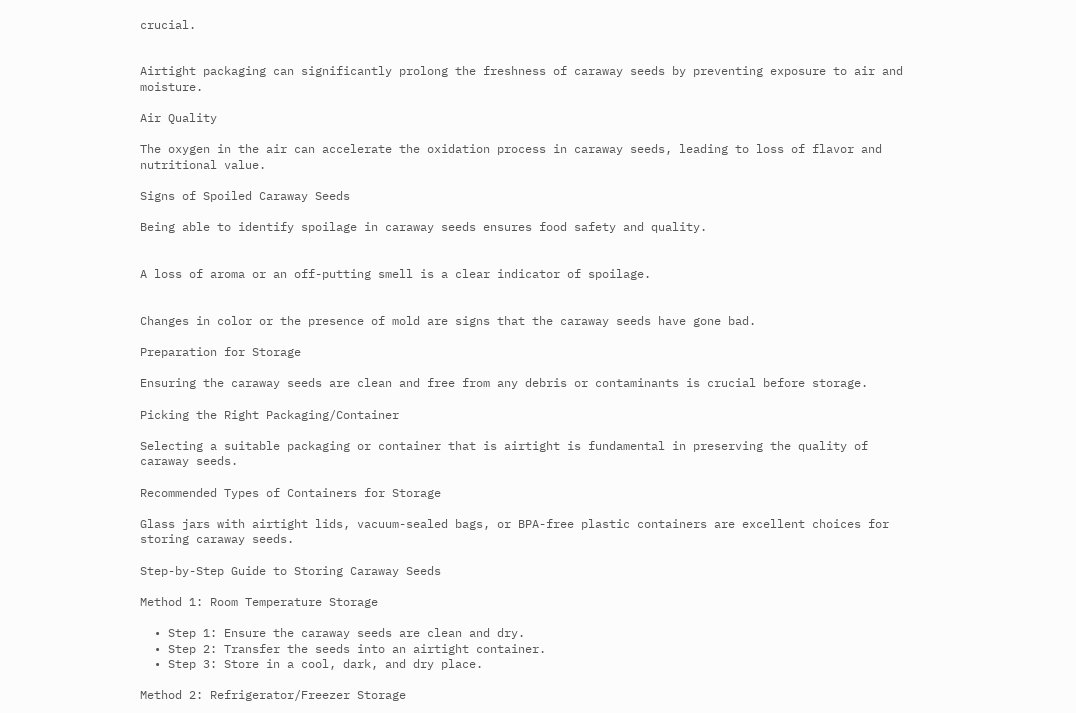crucial.


Airtight packaging can significantly prolong the freshness of caraway seeds by preventing exposure to air and moisture.

Air Quality

The oxygen in the air can accelerate the oxidation process in caraway seeds, leading to loss of flavor and nutritional value.

Signs of Spoiled Caraway Seeds

Being able to identify spoilage in caraway seeds ensures food safety and quality.


A loss of aroma or an off-putting smell is a clear indicator of spoilage.


Changes in color or the presence of mold are signs that the caraway seeds have gone bad.

Preparation for Storage

Ensuring the caraway seeds are clean and free from any debris or contaminants is crucial before storage.

Picking the Right Packaging/Container

Selecting a suitable packaging or container that is airtight is fundamental in preserving the quality of caraway seeds.

Recommended Types of Containers for Storage

Glass jars with airtight lids, vacuum-sealed bags, or BPA-free plastic containers are excellent choices for storing caraway seeds.

Step-by-Step Guide to Storing Caraway Seeds

Method 1: Room Temperature Storage

  • Step 1: Ensure the caraway seeds are clean and dry.
  • Step 2: Transfer the seeds into an airtight container.
  • Step 3: Store in a cool, dark, and dry place.

Method 2: Refrigerator/Freezer Storage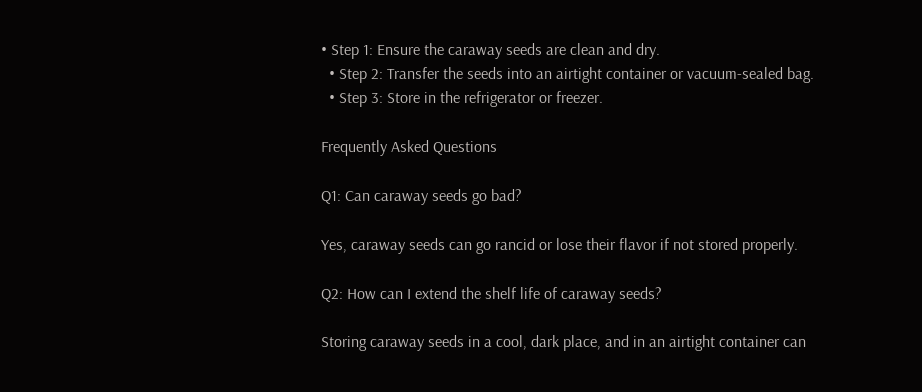• Step 1: Ensure the caraway seeds are clean and dry.
  • Step 2: Transfer the seeds into an airtight container or vacuum-sealed bag.
  • Step 3: Store in the refrigerator or freezer.

Frequently Asked Questions

Q1: Can caraway seeds go bad?

Yes, caraway seeds can go rancid or lose their flavor if not stored properly.

Q2: How can I extend the shelf life of caraway seeds?

Storing caraway seeds in a cool, dark place, and in an airtight container can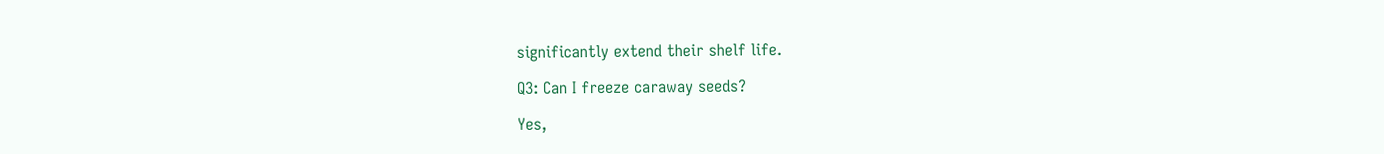significantly extend their shelf life.

Q3: Can I freeze caraway seeds?

Yes,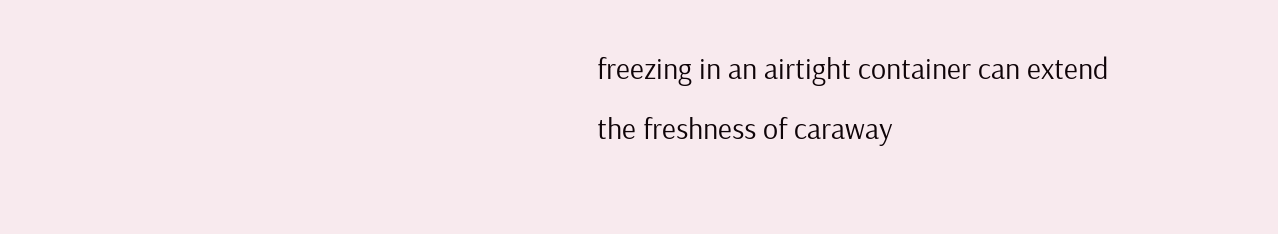freezing in an airtight container can extend the freshness of caraway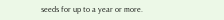seeds for up to a year or more.